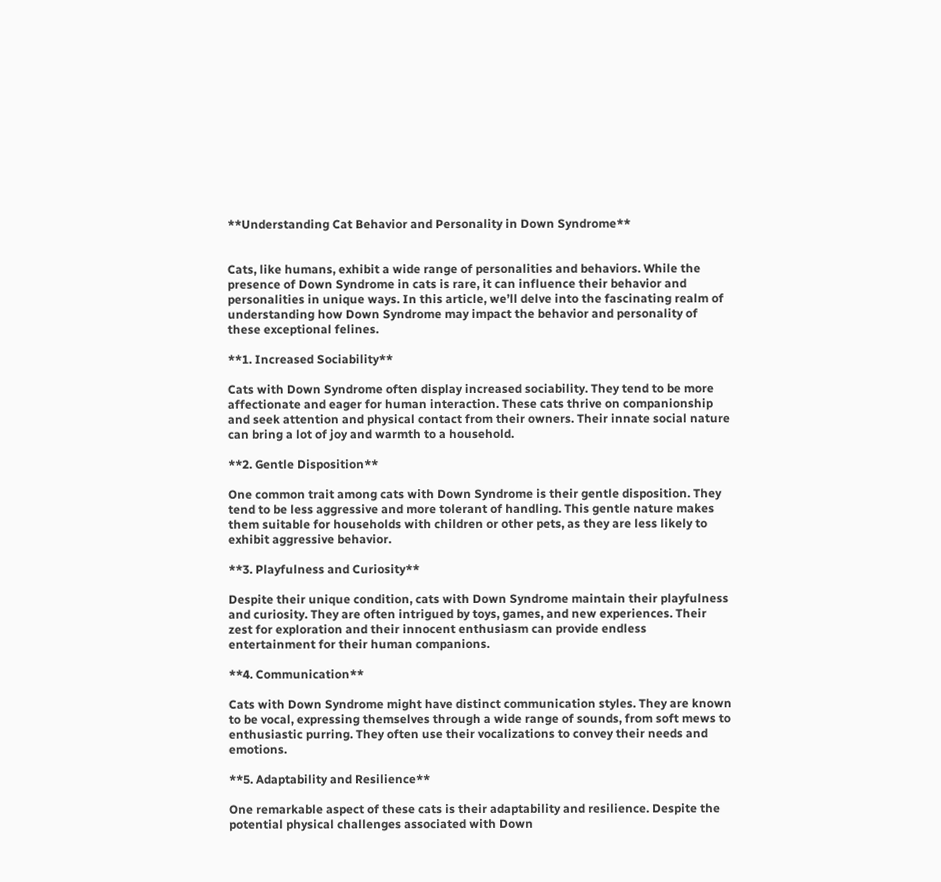**Understanding Cat Behavior and Personality in Down Syndrome**


Cats, like humans, exhibit a wide range of personalities and behaviors. While the presence of Down Syndrome in cats is rare, it can influence their behavior and personalities in unique ways. In this article, we’ll delve into the fascinating realm of understanding how Down Syndrome may impact the behavior and personality of these exceptional felines.

**1. Increased Sociability**

Cats with Down Syndrome often display increased sociability. They tend to be more affectionate and eager for human interaction. These cats thrive on companionship and seek attention and physical contact from their owners. Their innate social nature can bring a lot of joy and warmth to a household.

**2. Gentle Disposition**

One common trait among cats with Down Syndrome is their gentle disposition. They tend to be less aggressive and more tolerant of handling. This gentle nature makes them suitable for households with children or other pets, as they are less likely to exhibit aggressive behavior.

**3. Playfulness and Curiosity**

Despite their unique condition, cats with Down Syndrome maintain their playfulness and curiosity. They are often intrigued by toys, games, and new experiences. Their zest for exploration and their innocent enthusiasm can provide endless entertainment for their human companions.

**4. Communication**

Cats with Down Syndrome might have distinct communication styles. They are known to be vocal, expressing themselves through a wide range of sounds, from soft mews to enthusiastic purring. They often use their vocalizations to convey their needs and emotions.

**5. Adaptability and Resilience**

One remarkable aspect of these cats is their adaptability and resilience. Despite the potential physical challenges associated with Down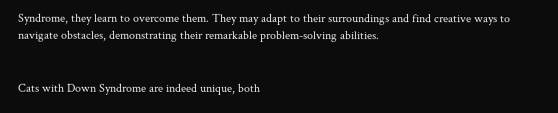Syndrome, they learn to overcome them. They may adapt to their surroundings and find creative ways to navigate obstacles, demonstrating their remarkable problem-solving abilities.


Cats with Down Syndrome are indeed unique, both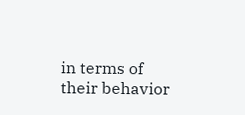in terms of their behavior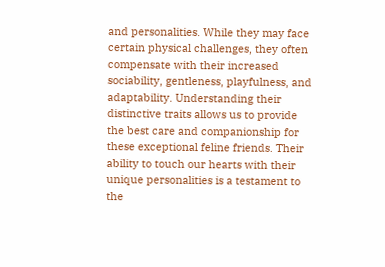and personalities. While they may face certain physical challenges, they often compensate with their increased sociability, gentleness, playfulness, and adaptability. Understanding their distinctive traits allows us to provide the best care and companionship for these exceptional feline friends. Their ability to touch our hearts with their unique personalities is a testament to the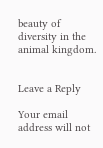beauty of diversity in the animal kingdom.


Leave a Reply

Your email address will not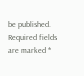be published. Required fields are marked *